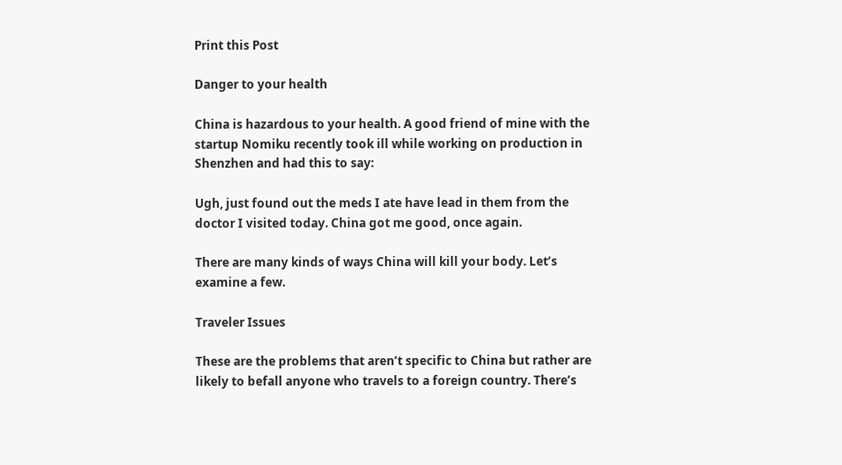Print this Post

Danger to your health

China is hazardous to your health. A good friend of mine with the startup Nomiku recently took ill while working on production in Shenzhen and had this to say:

Ugh, just found out the meds I ate have lead in them from the doctor I visited today. China got me good, once again.

There are many kinds of ways China will kill your body. Let’s examine a few.

Traveler Issues

These are the problems that aren’t specific to China but rather are likely to befall anyone who travels to a foreign country. There’s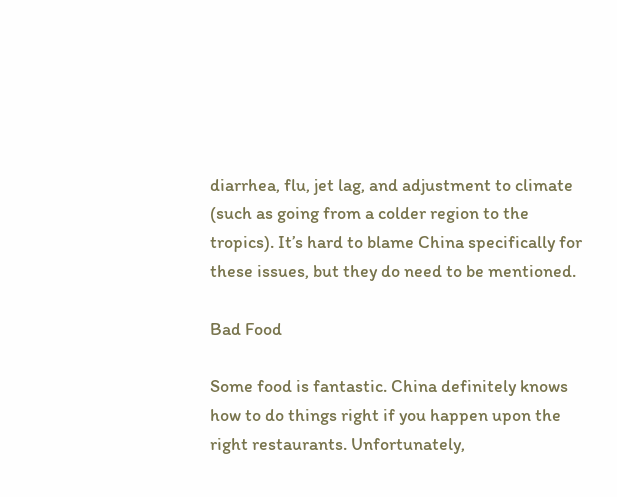diarrhea, flu, jet lag, and adjustment to climate (such as going from a colder region to the tropics). It’s hard to blame China specifically for these issues, but they do need to be mentioned.

Bad Food

Some food is fantastic. China definitely knows how to do things right if you happen upon the right restaurants. Unfortunately,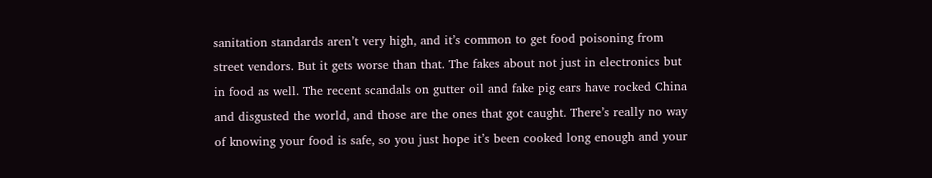sanitation standards aren’t very high, and it’s common to get food poisoning from street vendors. But it gets worse than that. The fakes about not just in electronics but in food as well. The recent scandals on gutter oil and fake pig ears have rocked China and disgusted the world, and those are the ones that got caught. There’s really no way of knowing your food is safe, so you just hope it’s been cooked long enough and your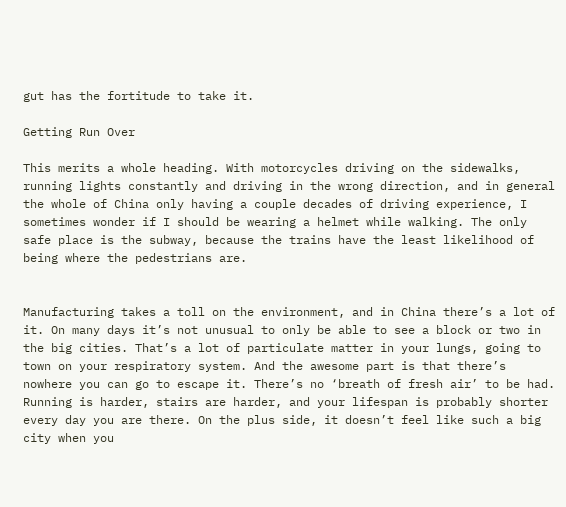gut has the fortitude to take it.

Getting Run Over

This merits a whole heading. With motorcycles driving on the sidewalks, running lights constantly and driving in the wrong direction, and in general the whole of China only having a couple decades of driving experience, I sometimes wonder if I should be wearing a helmet while walking. The only safe place is the subway, because the trains have the least likelihood of being where the pedestrians are.


Manufacturing takes a toll on the environment, and in China there’s a lot of it. On many days it’s not unusual to only be able to see a block or two in the big cities. That’s a lot of particulate matter in your lungs, going to town on your respiratory system. And the awesome part is that there’s nowhere you can go to escape it. There’s no ‘breath of fresh air’ to be had. Running is harder, stairs are harder, and your lifespan is probably shorter every day you are there. On the plus side, it doesn’t feel like such a big city when you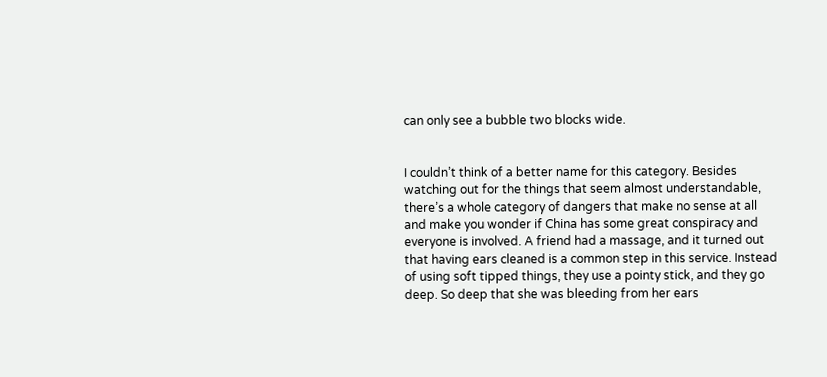can only see a bubble two blocks wide.


I couldn’t think of a better name for this category. Besides watching out for the things that seem almost understandable, there’s a whole category of dangers that make no sense at all and make you wonder if China has some great conspiracy and everyone is involved. A friend had a massage, and it turned out that having ears cleaned is a common step in this service. Instead of using soft tipped things, they use a pointy stick, and they go deep. So deep that she was bleeding from her ears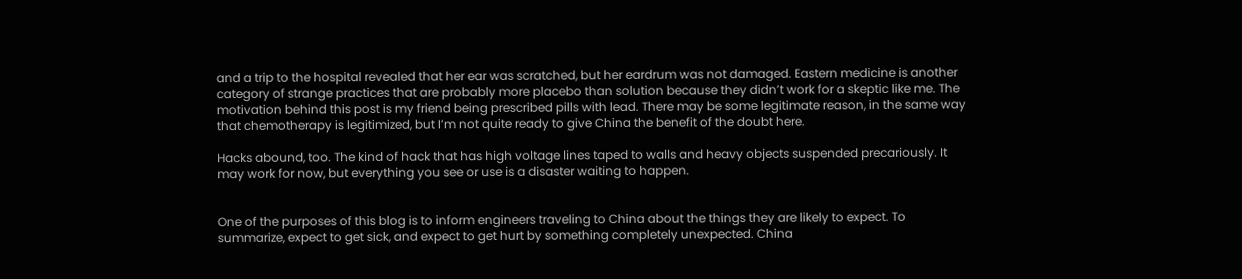and a trip to the hospital revealed that her ear was scratched, but her eardrum was not damaged. Eastern medicine is another category of strange practices that are probably more placebo than solution because they didn’t work for a skeptic like me. The motivation behind this post is my friend being prescribed pills with lead. There may be some legitimate reason, in the same way that chemotherapy is legitimized, but I’m not quite ready to give China the benefit of the doubt here.

Hacks abound, too. The kind of hack that has high voltage lines taped to walls and heavy objects suspended precariously. It may work for now, but everything you see or use is a disaster waiting to happen.


One of the purposes of this blog is to inform engineers traveling to China about the things they are likely to expect. To summarize, expect to get sick, and expect to get hurt by something completely unexpected. China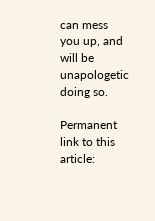can mess you up, and will be unapologetic doing so.

Permanent link to this article: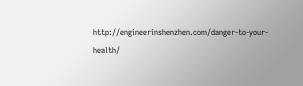http://engineerinshenzhen.com/danger-to-your-health/